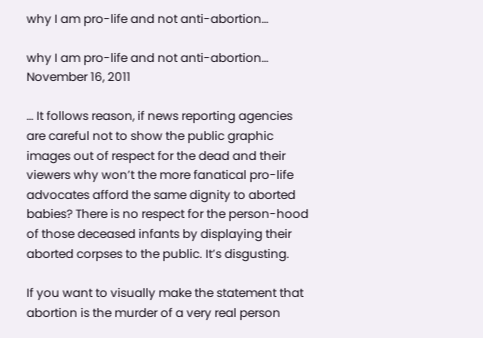why I am pro-life and not anti-abortion…

why I am pro-life and not anti-abortion… November 16, 2011

… It follows reason, if news reporting agencies are careful not to show the public graphic images out of respect for the dead and their viewers why won’t the more fanatical pro-life advocates afford the same dignity to aborted babies? There is no respect for the person-hood of those deceased infants by displaying their aborted corpses to the public. It’s disgusting.

If you want to visually make the statement that abortion is the murder of a very real person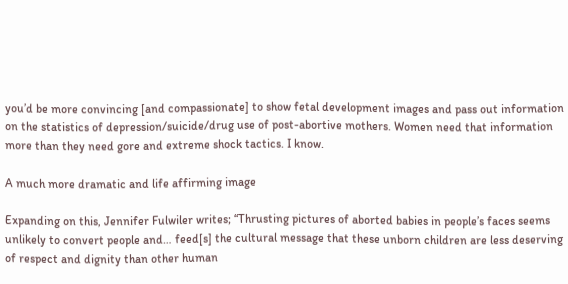you’d be more convincing [and compassionate] to show fetal development images and pass out information on the statistics of depression/suicide/drug use of post-abortive mothers. Women need that information more than they need gore and extreme shock tactics. I know.

A much more dramatic and life affirming image

Expanding on this, Jennifer Fulwiler writes; “Thrusting pictures of aborted babies in people’s faces seems unlikely to convert people and… feed[s] the cultural message that these unborn children are less deserving of respect and dignity than other human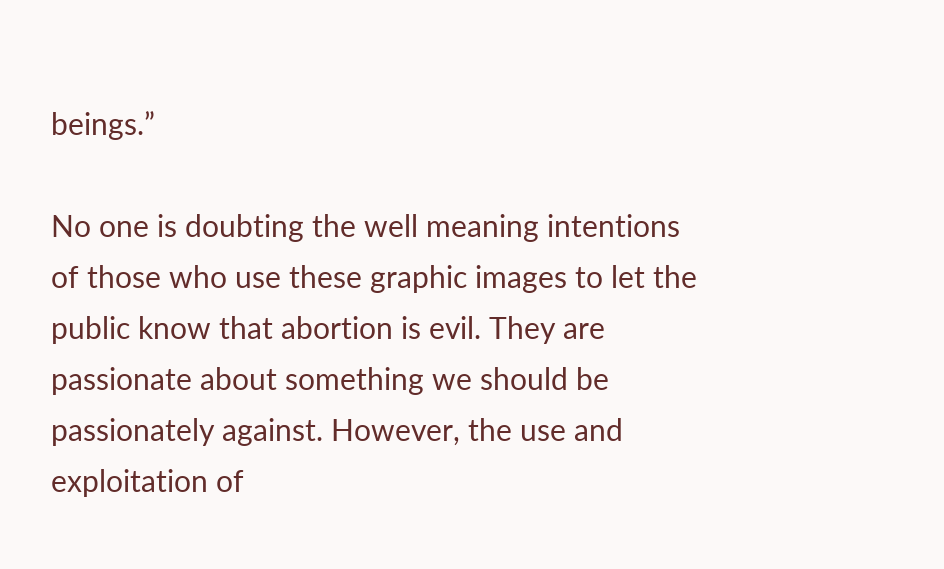beings.”

No one is doubting the well meaning intentions of those who use these graphic images to let the public know that abortion is evil. They are passionate about something we should be passionately against. However, the use and exploitation of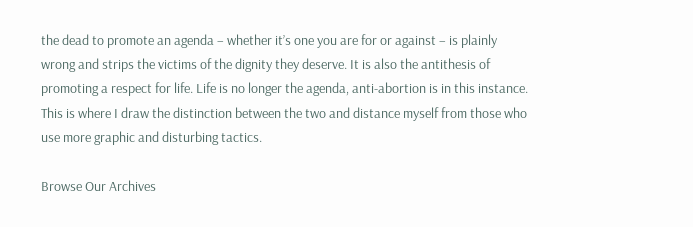the dead to promote an agenda – whether it’s one you are for or against – is plainly wrong and strips the victims of the dignity they deserve. It is also the antithesis of promoting a respect for life. Life is no longer the agenda, anti-abortion is in this instance. This is where I draw the distinction between the two and distance myself from those who use more graphic and disturbing tactics.

Browse Our Archives